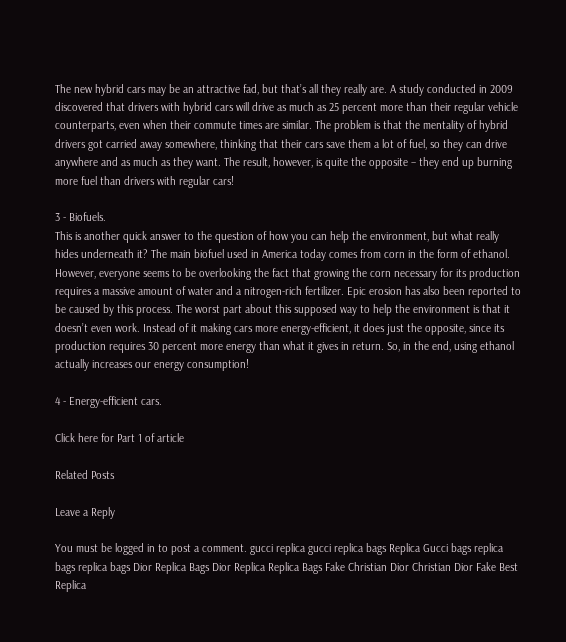The new hybrid cars may be an attractive fad, but that’s all they really are. A study conducted in 2009 discovered that drivers with hybrid cars will drive as much as 25 percent more than their regular vehicle counterparts, even when their commute times are similar. The problem is that the mentality of hybrid drivers got carried away somewhere, thinking that their cars save them a lot of fuel, so they can drive anywhere and as much as they want. The result, however, is quite the opposite – they end up burning more fuel than drivers with regular cars!

3 - Biofuels.
This is another quick answer to the question of how you can help the environment, but what really hides underneath it? The main biofuel used in America today comes from corn in the form of ethanol. However, everyone seems to be overlooking the fact that growing the corn necessary for its production requires a massive amount of water and a nitrogen-rich fertilizer. Epic erosion has also been reported to be caused by this process. The worst part about this supposed way to help the environment is that it doesn’t even work. Instead of it making cars more energy-efficient, it does just the opposite, since its production requires 30 percent more energy than what it gives in return. So, in the end, using ethanol actually increases our energy consumption!

4 - Energy-efficient cars.

Click here for Part 1 of article

Related Posts

Leave a Reply

You must be logged in to post a comment. gucci replica gucci replica bags Replica Gucci bags replica bags replica bags Dior Replica Bags Dior Replica Replica Bags Fake Christian Dior Christian Dior Fake Best Replica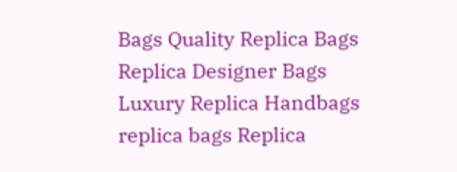Bags Quality Replica Bags Replica Designer Bags Luxury Replica Handbags replica bags Replica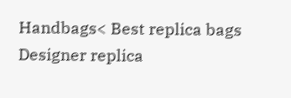Handbags< Best replica bags Designer replica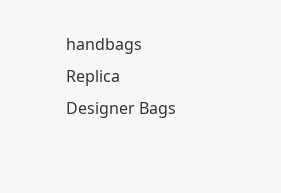handbags Replica Designer Bags